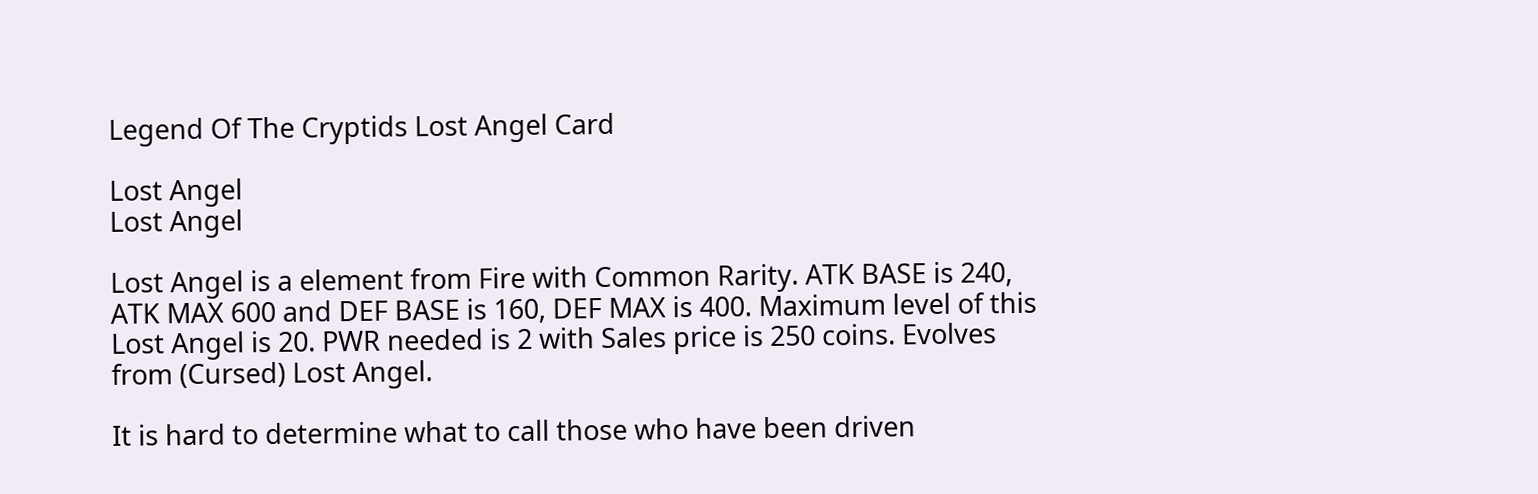Legend Of The Cryptids Lost Angel Card

Lost Angel
Lost Angel

Lost Angel is a element from Fire with Common Rarity. ATK BASE is 240, ATK MAX 600 and DEF BASE is 160, DEF MAX is 400. Maximum level of this Lost Angel is 20. PWR needed is 2 with Sales price is 250 coins. Evolves from (Cursed) Lost Angel.

It is hard to determine what to call those who have been driven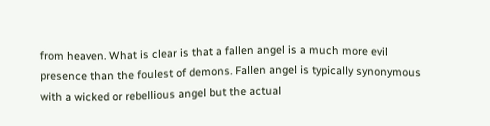from heaven. What is clear is that a fallen angel is a much more evil presence than the foulest of demons. Fallen angel is typically synonymous with a wicked or rebellious angel but the actual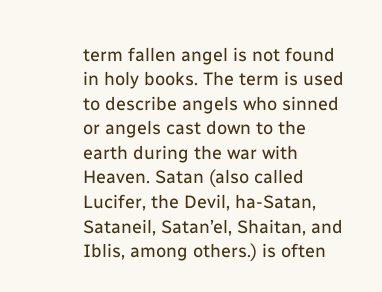term fallen angel is not found in holy books. The term is used to describe angels who sinned or angels cast down to the earth during the war with Heaven. Satan (also called Lucifer, the Devil, ha-Satan, Sataneil, Satan’el, Shaitan, and Iblis, among others.) is often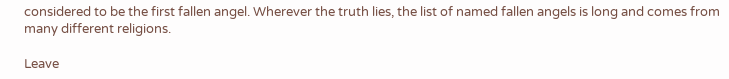considered to be the first fallen angel. Wherever the truth lies, the list of named fallen angels is long and comes from many different religions.

Leave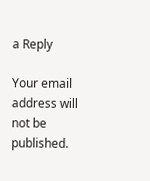a Reply

Your email address will not be published.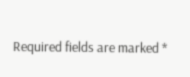Required fields are marked *